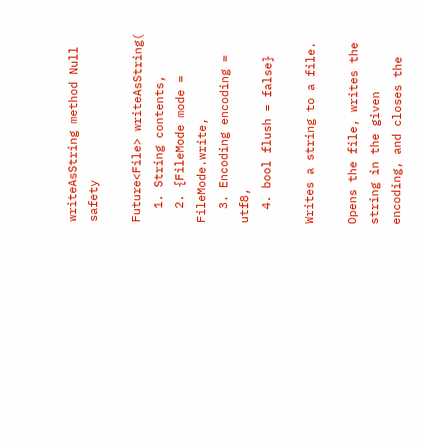writeAsString method Null safety

Future<File> writeAsString(
  1. String contents,
  2. {FileMode mode = FileMode.write,
  3. Encoding encoding = utf8,
  4. bool flush = false}

Writes a string to a file.

Opens the file, writes the string in the given encoding, and closes the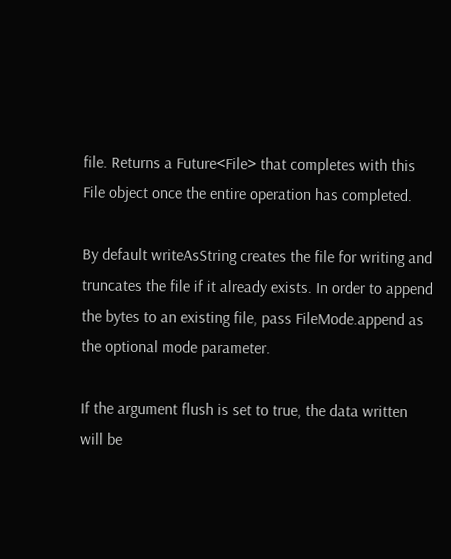file. Returns a Future<File> that completes with this File object once the entire operation has completed.

By default writeAsString creates the file for writing and truncates the file if it already exists. In order to append the bytes to an existing file, pass FileMode.append as the optional mode parameter.

If the argument flush is set to true, the data written will be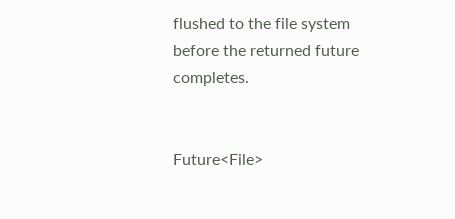flushed to the file system before the returned future completes.


Future<File>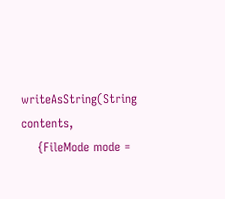writeAsString(String contents,
    {FileMode mode =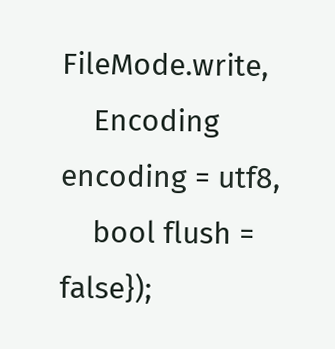FileMode.write,
    Encoding encoding = utf8,
    bool flush = false});